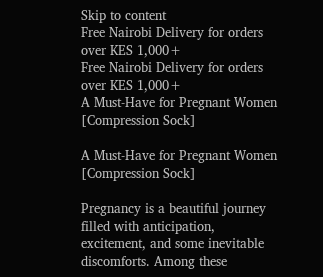Skip to content
Free Nairobi Delivery for orders over KES 1,000+
Free Nairobi Delivery for orders over KES 1,000+
A Must-Have for Pregnant Women [Compression Sock]

A Must-Have for Pregnant Women [Compression Sock]

Pregnancy is a beautiful journey filled with anticipation, excitement, and some inevitable discomforts. Among these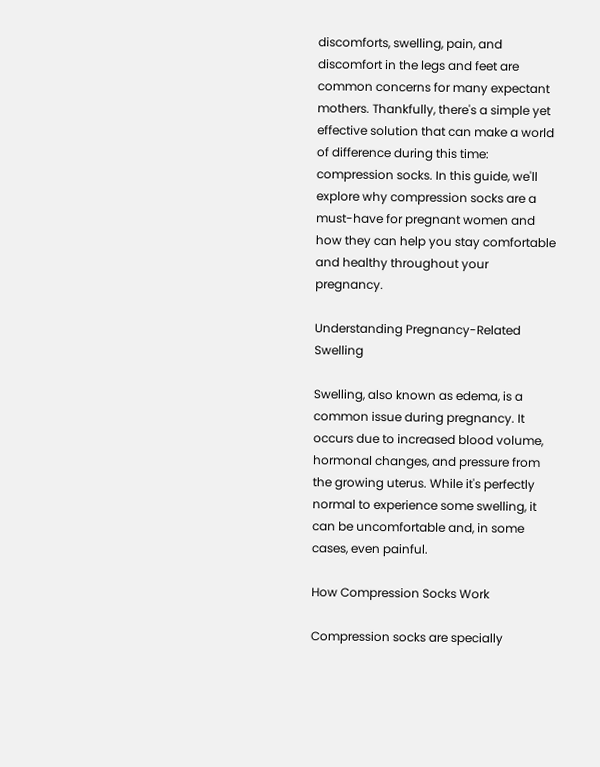discomforts, swelling, pain, and discomfort in the legs and feet are common concerns for many expectant mothers. Thankfully, there's a simple yet effective solution that can make a world of difference during this time: compression socks. In this guide, we'll explore why compression socks are a must-have for pregnant women and how they can help you stay comfortable and healthy throughout your pregnancy.

Understanding Pregnancy-Related Swelling

Swelling, also known as edema, is a common issue during pregnancy. It occurs due to increased blood volume, hormonal changes, and pressure from the growing uterus. While it's perfectly normal to experience some swelling, it can be uncomfortable and, in some cases, even painful.

How Compression Socks Work

Compression socks are specially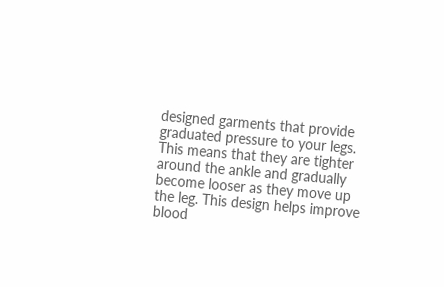designed garments that provide graduated pressure to your legs. This means that they are tighter around the ankle and gradually become looser as they move up the leg. This design helps improve blood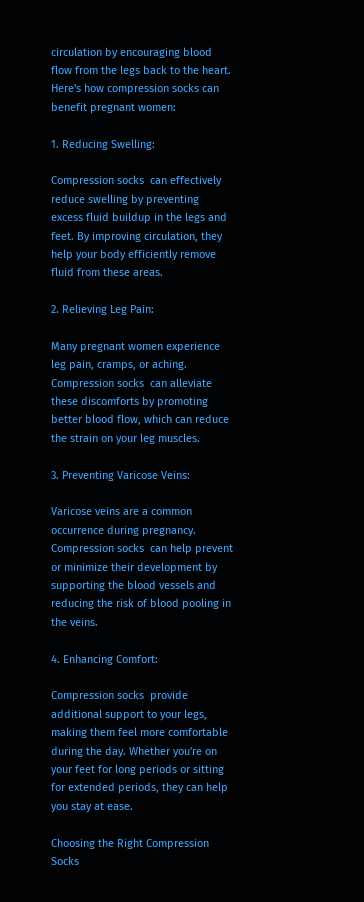circulation by encouraging blood flow from the legs back to the heart. Here's how compression socks can benefit pregnant women:

1. Reducing Swelling:

Compression socks  can effectively reduce swelling by preventing excess fluid buildup in the legs and feet. By improving circulation, they help your body efficiently remove fluid from these areas.

2. Relieving Leg Pain:

Many pregnant women experience leg pain, cramps, or aching. Compression socks  can alleviate these discomforts by promoting better blood flow, which can reduce the strain on your leg muscles.

3. Preventing Varicose Veins:

Varicose veins are a common occurrence during pregnancy. Compression socks  can help prevent or minimize their development by supporting the blood vessels and reducing the risk of blood pooling in the veins.

4. Enhancing Comfort:

Compression socks  provide additional support to your legs, making them feel more comfortable during the day. Whether you're on your feet for long periods or sitting for extended periods, they can help you stay at ease.

Choosing the Right Compression Socks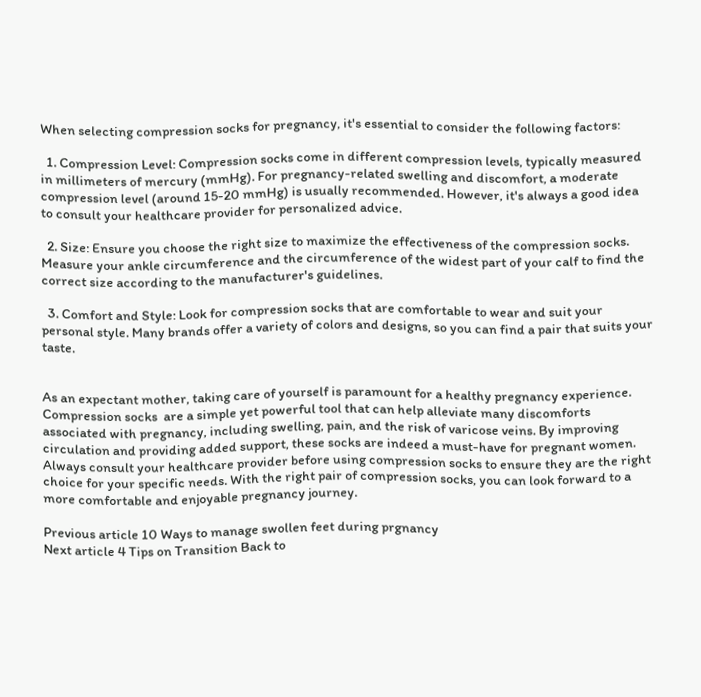When selecting compression socks for pregnancy, it's essential to consider the following factors:

  1. Compression Level: Compression socks come in different compression levels, typically measured in millimeters of mercury (mmHg). For pregnancy-related swelling and discomfort, a moderate compression level (around 15-20 mmHg) is usually recommended. However, it's always a good idea to consult your healthcare provider for personalized advice.

  2. Size: Ensure you choose the right size to maximize the effectiveness of the compression socks. Measure your ankle circumference and the circumference of the widest part of your calf to find the correct size according to the manufacturer's guidelines.

  3. Comfort and Style: Look for compression socks that are comfortable to wear and suit your personal style. Many brands offer a variety of colors and designs, so you can find a pair that suits your taste.


As an expectant mother, taking care of yourself is paramount for a healthy pregnancy experience. Compression socks  are a simple yet powerful tool that can help alleviate many discomforts associated with pregnancy, including swelling, pain, and the risk of varicose veins. By improving circulation and providing added support, these socks are indeed a must-have for pregnant women. Always consult your healthcare provider before using compression socks to ensure they are the right choice for your specific needs. With the right pair of compression socks, you can look forward to a more comfortable and enjoyable pregnancy journey.

Previous article 10 Ways to manage swollen feet during prgnancy
Next article 4 Tips on Transition Back to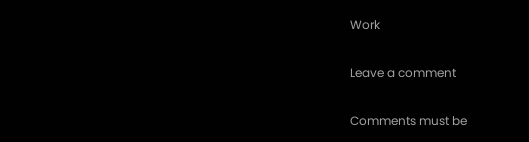Work

Leave a comment

Comments must be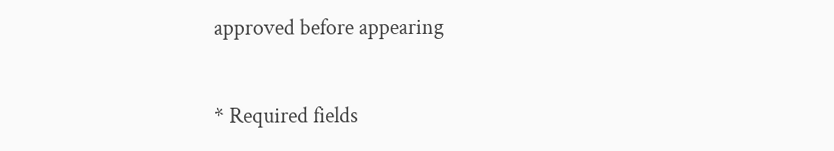approved before appearing

* Required fields